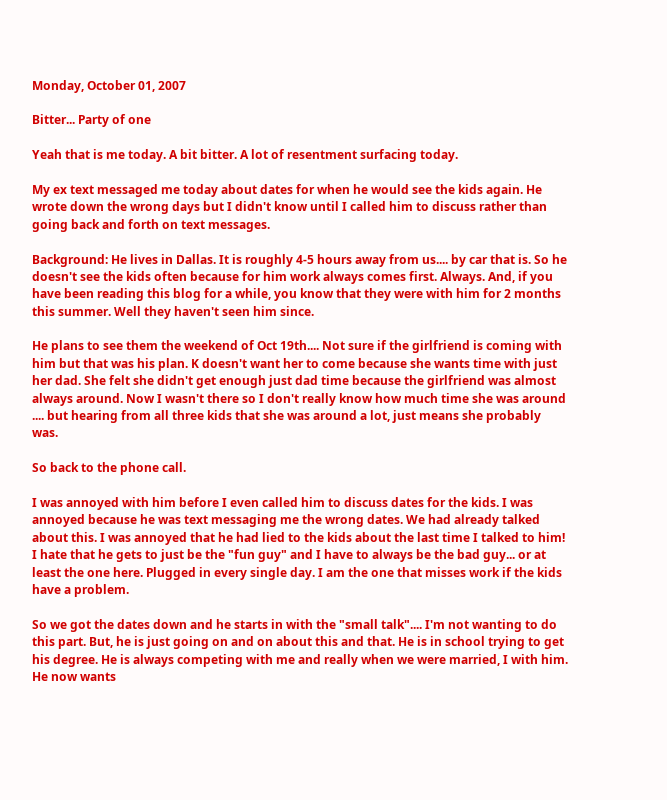Monday, October 01, 2007

Bitter... Party of one

Yeah that is me today. A bit bitter. A lot of resentment surfacing today.

My ex text messaged me today about dates for when he would see the kids again. He wrote down the wrong days but I didn't know until I called him to discuss rather than going back and forth on text messages.

Background: He lives in Dallas. It is roughly 4-5 hours away from us.... by car that is. So he doesn't see the kids often because for him work always comes first. Always. And, if you have been reading this blog for a while, you know that they were with him for 2 months this summer. Well they haven't seen him since.

He plans to see them the weekend of Oct 19th.... Not sure if the girlfriend is coming with him but that was his plan. K doesn't want her to come because she wants time with just her dad. She felt she didn't get enough just dad time because the girlfriend was almost always around. Now I wasn't there so I don't really know how much time she was around .... but hearing from all three kids that she was around a lot, just means she probably was.

So back to the phone call.

I was annoyed with him before I even called him to discuss dates for the kids. I was annoyed because he was text messaging me the wrong dates. We had already talked about this. I was annoyed that he had lied to the kids about the last time I talked to him! I hate that he gets to just be the "fun guy" and I have to always be the bad guy... or at least the one here. Plugged in every single day. I am the one that misses work if the kids have a problem.

So we got the dates down and he starts in with the "small talk".... I'm not wanting to do this part. But, he is just going on and on about this and that. He is in school trying to get his degree. He is always competing with me and really when we were married, I with him. He now wants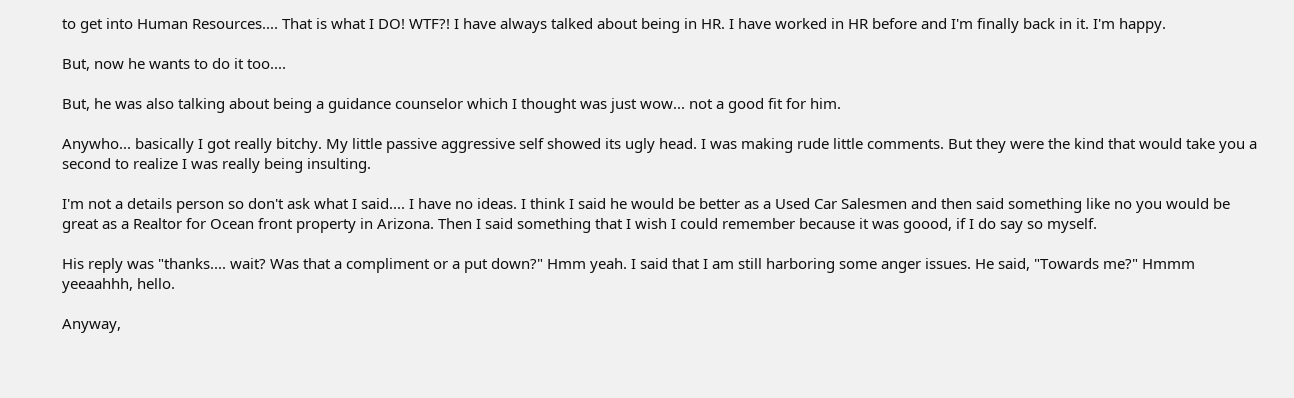to get into Human Resources.... That is what I DO! WTF?! I have always talked about being in HR. I have worked in HR before and I'm finally back in it. I'm happy.

But, now he wants to do it too....

But, he was also talking about being a guidance counselor which I thought was just wow... not a good fit for him.

Anywho... basically I got really bitchy. My little passive aggressive self showed its ugly head. I was making rude little comments. But they were the kind that would take you a second to realize I was really being insulting.

I'm not a details person so don't ask what I said.... I have no ideas. I think I said he would be better as a Used Car Salesmen and then said something like no you would be great as a Realtor for Ocean front property in Arizona. Then I said something that I wish I could remember because it was goood, if I do say so myself.

His reply was "thanks.... wait? Was that a compliment or a put down?" Hmm yeah. I said that I am still harboring some anger issues. He said, "Towards me?" Hmmm yeeaahhh, hello.

Anyway,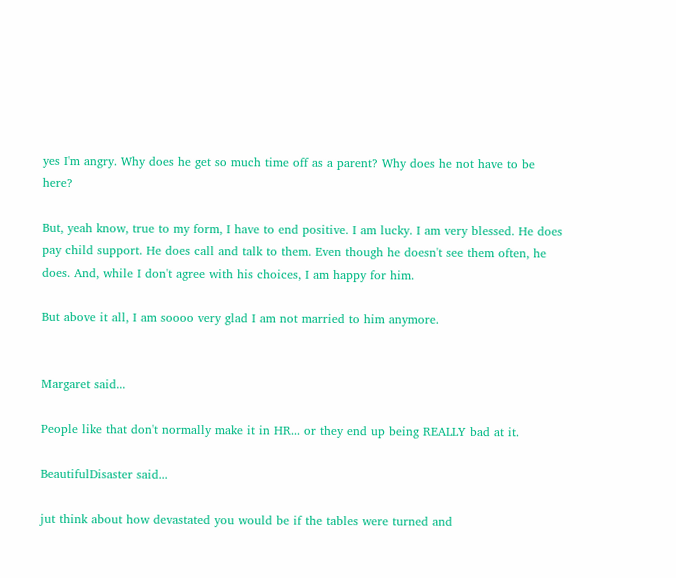yes I'm angry. Why does he get so much time off as a parent? Why does he not have to be here?

But, yeah know, true to my form, I have to end positive. I am lucky. I am very blessed. He does pay child support. He does call and talk to them. Even though he doesn't see them often, he does. And, while I don't agree with his choices, I am happy for him.

But above it all, I am soooo very glad I am not married to him anymore.


Margaret said...

People like that don't normally make it in HR... or they end up being REALLY bad at it.

BeautifulDisaster said...

jut think about how devastated you would be if the tables were turned and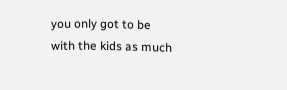you only got to be with the kids as much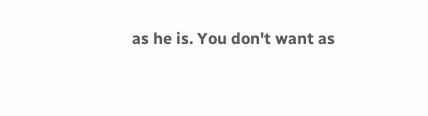as he is. You don't want as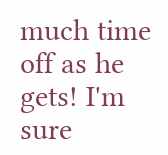much time off as he gets! I'm sure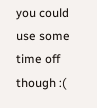you could use some time off though :(